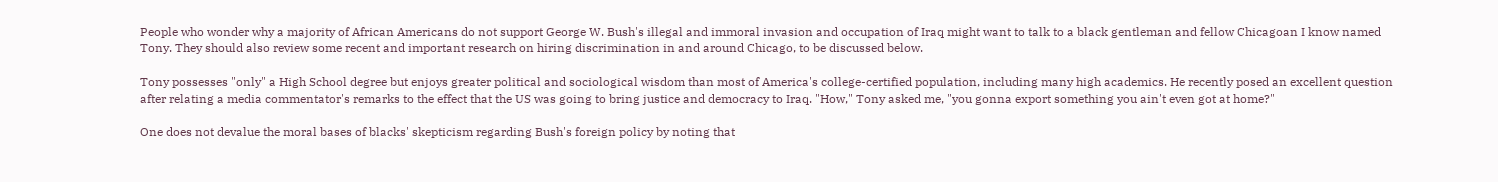People who wonder why a majority of African Americans do not support George W. Bush's illegal and immoral invasion and occupation of Iraq might want to talk to a black gentleman and fellow Chicagoan I know named Tony. They should also review some recent and important research on hiring discrimination in and around Chicago, to be discussed below.

Tony possesses "only" a High School degree but enjoys greater political and sociological wisdom than most of America's college-certified population, including many high academics. He recently posed an excellent question after relating a media commentator's remarks to the effect that the US was going to bring justice and democracy to Iraq. "How," Tony asked me, "you gonna export something you ain't even got at home?"

One does not devalue the moral bases of blacks' skepticism regarding Bush's foreign policy by noting that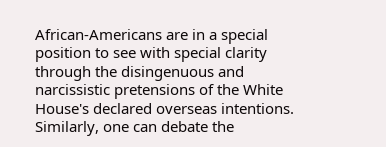African-Americans are in a special position to see with special clarity through the disingenuous and narcissistic pretensions of the White House's declared overseas intentions. Similarly, one can debate the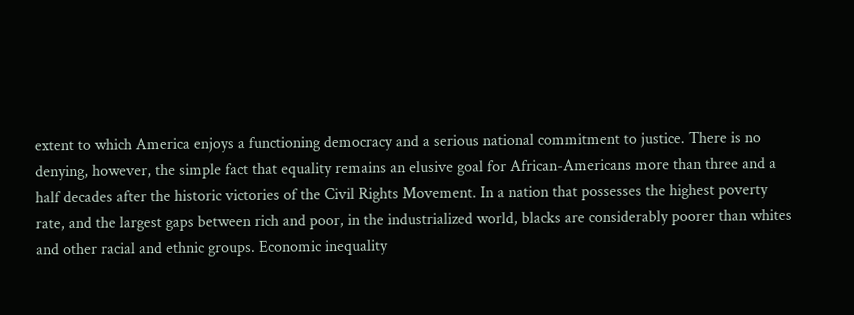extent to which America enjoys a functioning democracy and a serious national commitment to justice. There is no denying, however, the simple fact that equality remains an elusive goal for African-Americans more than three and a half decades after the historic victories of the Civil Rights Movement. In a nation that possesses the highest poverty rate, and the largest gaps between rich and poor, in the industrialized world, blacks are considerably poorer than whites and other racial and ethnic groups. Economic inequality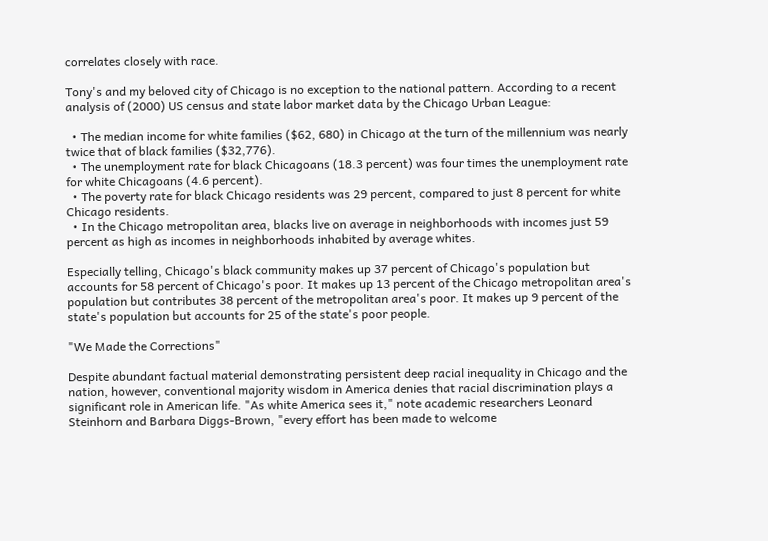correlates closely with race.

Tony's and my beloved city of Chicago is no exception to the national pattern. According to a recent analysis of (2000) US census and state labor market data by the Chicago Urban League:

  • The median income for white families ($62, 680) in Chicago at the turn of the millennium was nearly twice that of black families ($32,776).
  • The unemployment rate for black Chicagoans (18.3 percent) was four times the unemployment rate for white Chicagoans (4.6 percent).
  • The poverty rate for black Chicago residents was 29 percent, compared to just 8 percent for white Chicago residents.
  • In the Chicago metropolitan area, blacks live on average in neighborhoods with incomes just 59 percent as high as incomes in neighborhoods inhabited by average whites.

Especially telling, Chicago's black community makes up 37 percent of Chicago's population but accounts for 58 percent of Chicago's poor. It makes up 13 percent of the Chicago metropolitan area's population but contributes 38 percent of the metropolitan area's poor. It makes up 9 percent of the state's population but accounts for 25 of the state's poor people.

"We Made the Corrections"

Despite abundant factual material demonstrating persistent deep racial inequality in Chicago and the nation, however, conventional majority wisdom in America denies that racial discrimination plays a significant role in American life. "As white America sees it," note academic researchers Leonard Steinhorn and Barbara Diggs-Brown, "every effort has been made to welcome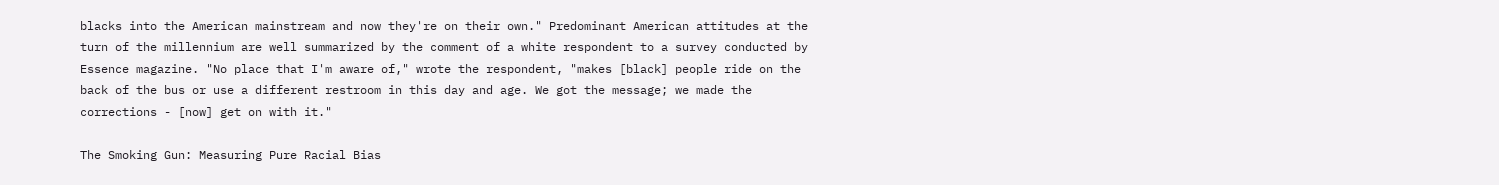blacks into the American mainstream and now they're on their own." Predominant American attitudes at the turn of the millennium are well summarized by the comment of a white respondent to a survey conducted by Essence magazine. "No place that I'm aware of," wrote the respondent, "makes [black] people ride on the back of the bus or use a different restroom in this day and age. We got the message; we made the corrections - [now] get on with it."

The Smoking Gun: Measuring Pure Racial Bias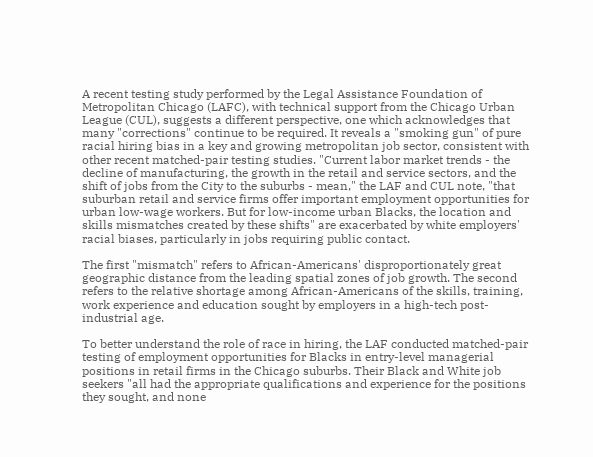A recent testing study performed by the Legal Assistance Foundation of Metropolitan Chicago (LAFC), with technical support from the Chicago Urban League (CUL), suggests a different perspective, one which acknowledges that many "corrections" continue to be required. It reveals a "smoking gun" of pure racial hiring bias in a key and growing metropolitan job sector, consistent with other recent matched-pair testing studies. "Current labor market trends - the decline of manufacturing, the growth in the retail and service sectors, and the shift of jobs from the City to the suburbs - mean," the LAF and CUL note, "that suburban retail and service firms offer important employment opportunities for urban low-wage workers. But for low-income urban Blacks, the location and skills mismatches created by these shifts" are exacerbated by white employers' racial biases, particularly in jobs requiring public contact.

The first "mismatch" refers to African-Americans' disproportionately great geographic distance from the leading spatial zones of job growth. The second refers to the relative shortage among African-Americans of the skills, training, work experience and education sought by employers in a high-tech post-industrial age.

To better understand the role of race in hiring, the LAF conducted matched-pair testing of employment opportunities for Blacks in entry-level managerial positions in retail firms in the Chicago suburbs. Their Black and White job seekers "all had the appropriate qualifications and experience for the positions they sought, and none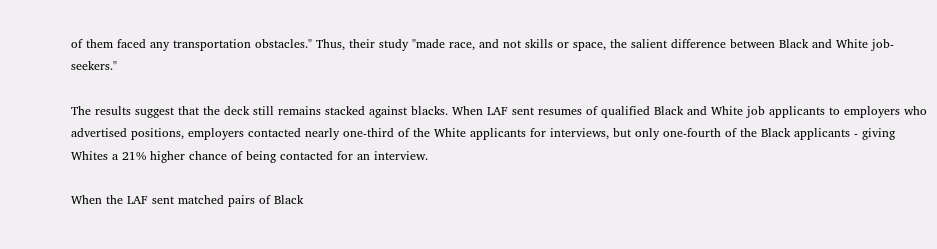of them faced any transportation obstacles." Thus, their study "made race, and not skills or space, the salient difference between Black and White job-seekers."

The results suggest that the deck still remains stacked against blacks. When LAF sent resumes of qualified Black and White job applicants to employers who advertised positions, employers contacted nearly one-third of the White applicants for interviews, but only one-fourth of the Black applicants - giving Whites a 21% higher chance of being contacted for an interview.

When the LAF sent matched pairs of Black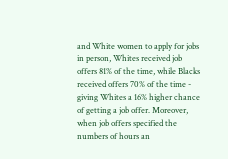and White women to apply for jobs in person, Whites received job offers 81% of the time, while Blacks received offers 70% of the time - giving Whites a 16% higher chance of getting a job offer. Moreover, when job offers specified the numbers of hours an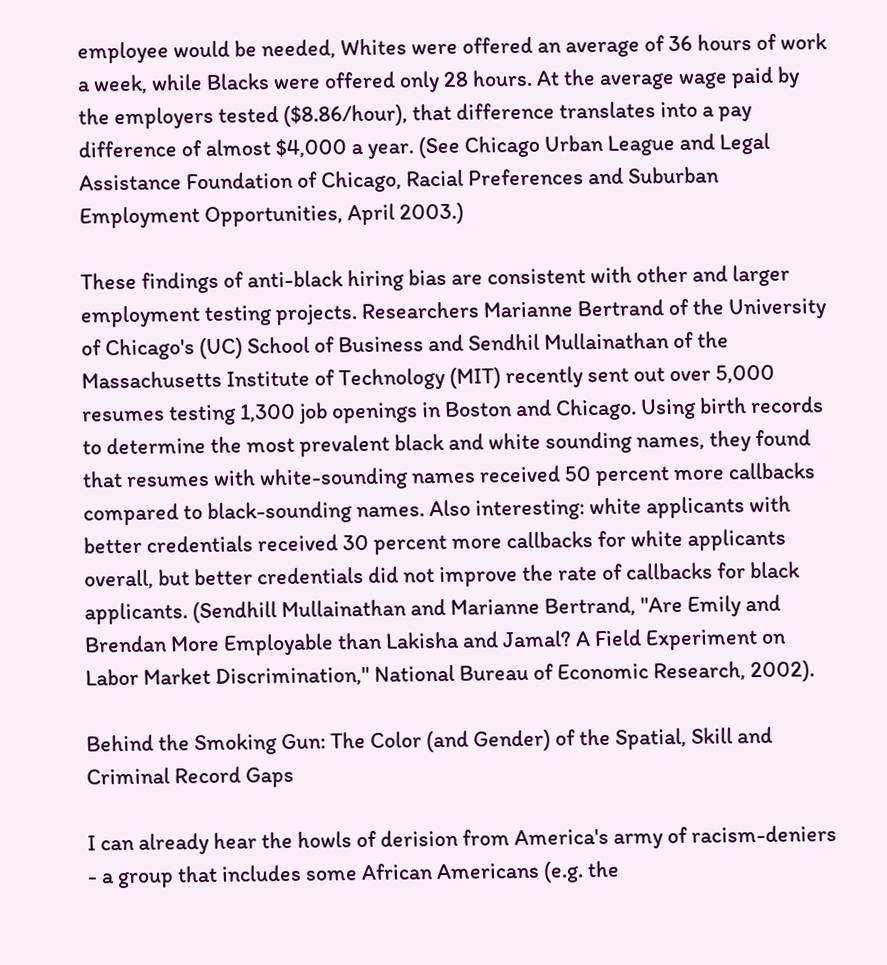employee would be needed, Whites were offered an average of 36 hours of work a week, while Blacks were offered only 28 hours. At the average wage paid by the employers tested ($8.86/hour), that difference translates into a pay difference of almost $4,000 a year. (See Chicago Urban League and Legal Assistance Foundation of Chicago, Racial Preferences and Suburban Employment Opportunities, April 2003.)

These findings of anti-black hiring bias are consistent with other and larger employment testing projects. Researchers Marianne Bertrand of the University of Chicago's (UC) School of Business and Sendhil Mullainathan of the Massachusetts Institute of Technology (MIT) recently sent out over 5,000 resumes testing 1,300 job openings in Boston and Chicago. Using birth records to determine the most prevalent black and white sounding names, they found that resumes with white-sounding names received 50 percent more callbacks compared to black-sounding names. Also interesting: white applicants with better credentials received 30 percent more callbacks for white applicants overall, but better credentials did not improve the rate of callbacks for black applicants. (Sendhill Mullainathan and Marianne Bertrand, "Are Emily and Brendan More Employable than Lakisha and Jamal? A Field Experiment on Labor Market Discrimination," National Bureau of Economic Research, 2002).

Behind the Smoking Gun: The Color (and Gender) of the Spatial, Skill and Criminal Record Gaps

I can already hear the howls of derision from America's army of racism-deniers - a group that includes some African Americans (e.g. the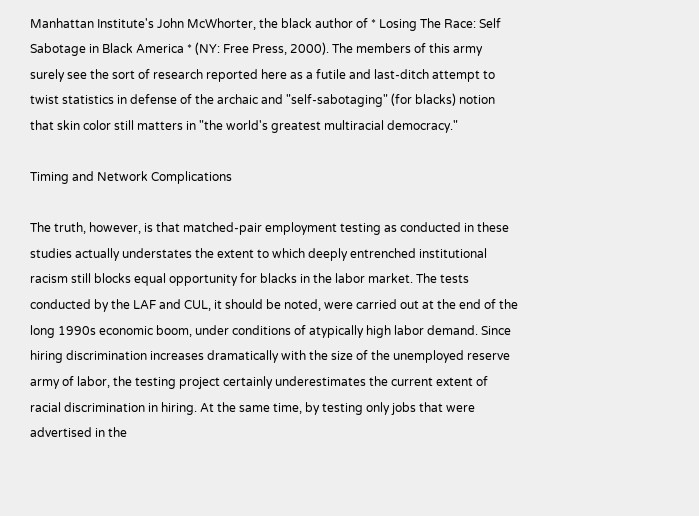Manhattan Institute's John McWhorter, the black author of * Losing The Race: Self Sabotage in Black America * (NY: Free Press, 2000). The members of this army surely see the sort of research reported here as a futile and last-ditch attempt to twist statistics in defense of the archaic and "self-sabotaging" (for blacks) notion that skin color still matters in "the world's greatest multiracial democracy."

Timing and Network Complications

The truth, however, is that matched-pair employment testing as conducted in these studies actually understates the extent to which deeply entrenched institutional racism still blocks equal opportunity for blacks in the labor market. The tests conducted by the LAF and CUL, it should be noted, were carried out at the end of the long 1990s economic boom, under conditions of atypically high labor demand. Since hiring discrimination increases dramatically with the size of the unemployed reserve army of labor, the testing project certainly underestimates the current extent of racial discrimination in hiring. At the same time, by testing only jobs that were advertised in the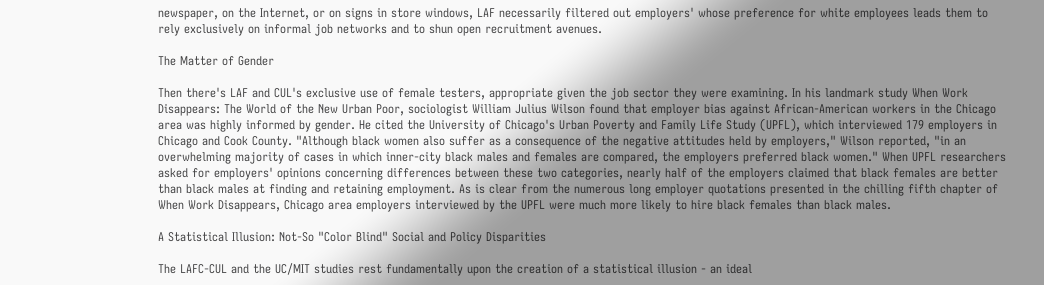newspaper, on the Internet, or on signs in store windows, LAF necessarily filtered out employers' whose preference for white employees leads them to rely exclusively on informal job networks and to shun open recruitment avenues.

The Matter of Gender

Then there's LAF and CUL's exclusive use of female testers, appropriate given the job sector they were examining. In his landmark study When Work Disappears: The World of the New Urban Poor, sociologist William Julius Wilson found that employer bias against African-American workers in the Chicago area was highly informed by gender. He cited the University of Chicago's Urban Poverty and Family Life Study (UPFL), which interviewed 179 employers in Chicago and Cook County. "Although black women also suffer as a consequence of the negative attitudes held by employers," Wilson reported, "in an overwhelming majority of cases in which inner-city black males and females are compared, the employers preferred black women." When UPFL researchers asked for employers' opinions concerning differences between these two categories, nearly half of the employers claimed that black females are better than black males at finding and retaining employment. As is clear from the numerous long employer quotations presented in the chilling fifth chapter of When Work Disappears, Chicago area employers interviewed by the UPFL were much more likely to hire black females than black males.

A Statistical Illusion: Not-So "Color Blind" Social and Policy Disparities

The LAFC-CUL and the UC/MIT studies rest fundamentally upon the creation of a statistical illusion - an ideal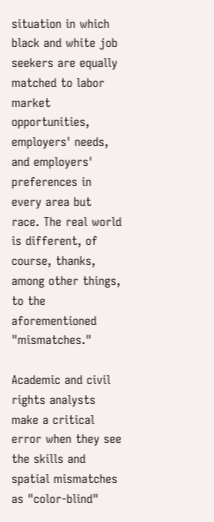situation in which black and white job seekers are equally matched to labor market opportunities, employers' needs, and employers' preferences in every area but race. The real world is different, of course, thanks, among other things, to the aforementioned "mismatches."

Academic and civil rights analysts make a critical error when they see the skills and spatial mismatches as "color-blind"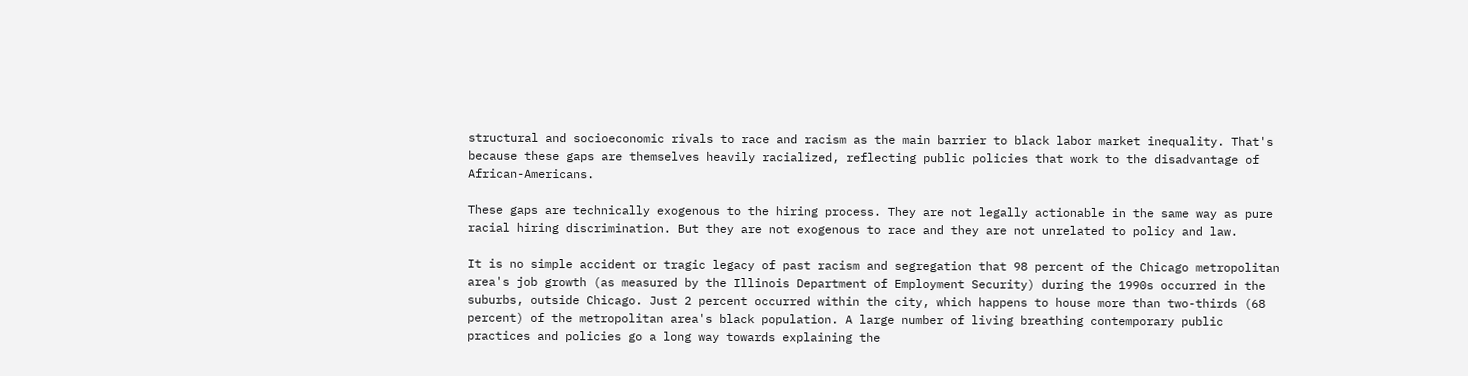structural and socioeconomic rivals to race and racism as the main barrier to black labor market inequality. That's because these gaps are themselves heavily racialized, reflecting public policies that work to the disadvantage of African-Americans.

These gaps are technically exogenous to the hiring process. They are not legally actionable in the same way as pure racial hiring discrimination. But they are not exogenous to race and they are not unrelated to policy and law.

It is no simple accident or tragic legacy of past racism and segregation that 98 percent of the Chicago metropolitan area's job growth (as measured by the Illinois Department of Employment Security) during the 1990s occurred in the suburbs, outside Chicago. Just 2 percent occurred within the city, which happens to house more than two-thirds (68 percent) of the metropolitan area's black population. A large number of living breathing contemporary public practices and policies go a long way towards explaining the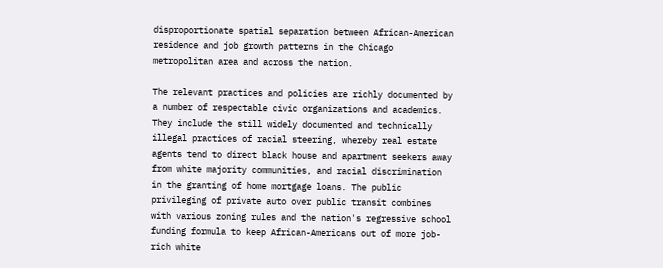disproportionate spatial separation between African-American residence and job growth patterns in the Chicago metropolitan area and across the nation.

The relevant practices and policies are richly documented by a number of respectable civic organizations and academics. They include the still widely documented and technically illegal practices of racial steering, whereby real estate agents tend to direct black house and apartment seekers away from white majority communities, and racial discrimination in the granting of home mortgage loans. The public privileging of private auto over public transit combines with various zoning rules and the nation's regressive school funding formula to keep African-Americans out of more job-rich white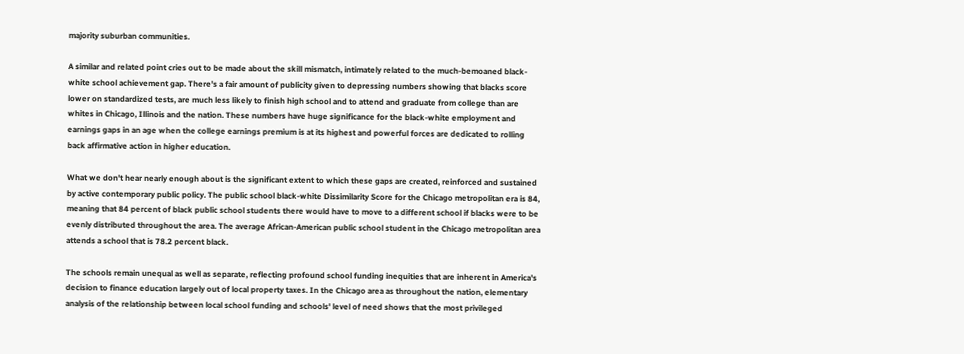majority suburban communities.

A similar and related point cries out to be made about the skill mismatch, intimately related to the much-bemoaned black-white school achievement gap. There's a fair amount of publicity given to depressing numbers showing that blacks score lower on standardized tests, are much less likely to finish high school and to attend and graduate from college than are whites in Chicago, Illinois and the nation. These numbers have huge significance for the black-white employment and earnings gaps in an age when the college earnings premium is at its highest and powerful forces are dedicated to rolling back affirmative action in higher education.

What we don't hear nearly enough about is the significant extent to which these gaps are created, reinforced and sustained by active contemporary public policy. The public school black-white Dissimilarity Score for the Chicago metropolitan era is 84, meaning that 84 percent of black public school students there would have to move to a different school if blacks were to be evenly distributed throughout the area. The average African-American public school student in the Chicago metropolitan area attends a school that is 78.2 percent black.

The schools remain unequal as well as separate, reflecting profound school funding inequities that are inherent in America's decision to finance education largely out of local property taxes. In the Chicago area as throughout the nation, elementary analysis of the relationship between local school funding and schools' level of need shows that the most privileged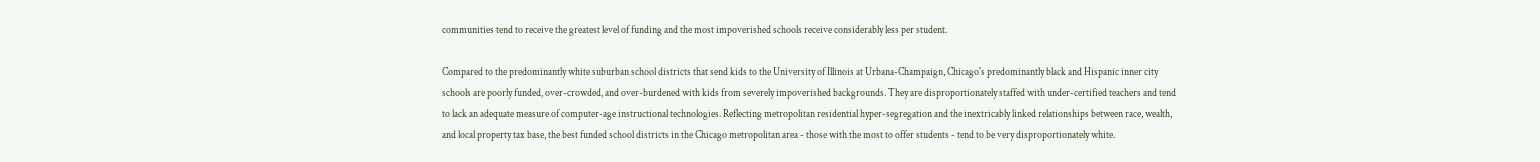communities tend to receive the greatest level of funding and the most impoverished schools receive considerably less per student.

Compared to the predominantly white suburban school districts that send kids to the University of Illinois at Urbana-Champaign, Chicago's predominantly black and Hispanic inner city schools are poorly funded, over-crowded, and over-burdened with kids from severely impoverished backgrounds. They are disproportionately staffed with under-certified teachers and tend to lack an adequate measure of computer-age instructional technologies. Reflecting metropolitan residential hyper-segregation and the inextricably linked relationships between race, wealth, and local property tax base, the best funded school districts in the Chicago metropolitan area - those with the most to offer students - tend to be very disproportionately white.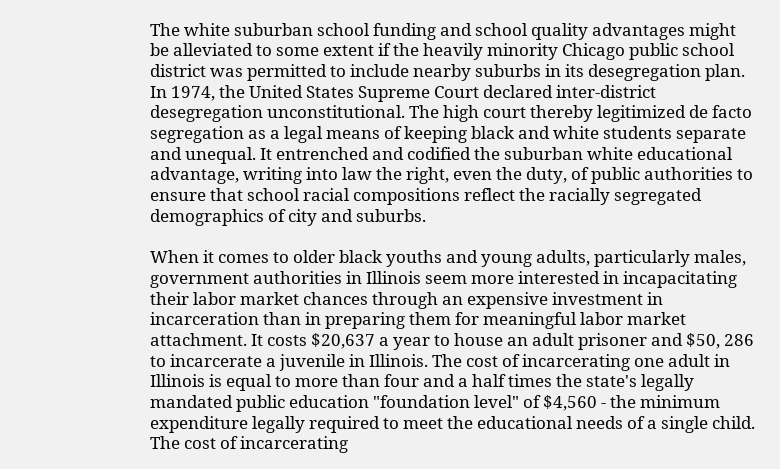The white suburban school funding and school quality advantages might be alleviated to some extent if the heavily minority Chicago public school district was permitted to include nearby suburbs in its desegregation plan. In 1974, the United States Supreme Court declared inter-district desegregation unconstitutional. The high court thereby legitimized de facto segregation as a legal means of keeping black and white students separate and unequal. It entrenched and codified the suburban white educational advantage, writing into law the right, even the duty, of public authorities to ensure that school racial compositions reflect the racially segregated demographics of city and suburbs.

When it comes to older black youths and young adults, particularly males, government authorities in Illinois seem more interested in incapacitating their labor market chances through an expensive investment in incarceration than in preparing them for meaningful labor market attachment. It costs $20,637 a year to house an adult prisoner and $50, 286 to incarcerate a juvenile in Illinois. The cost of incarcerating one adult in Illinois is equal to more than four and a half times the state's legally mandated public education "foundation level" of $4,560 - the minimum expenditure legally required to meet the educational needs of a single child. The cost of incarcerating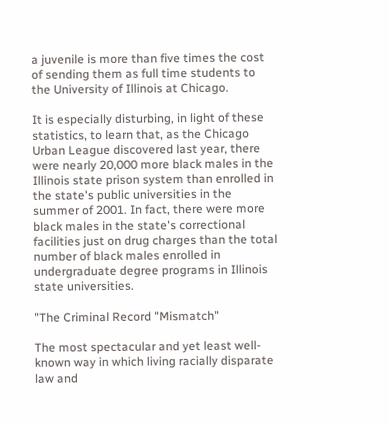a juvenile is more than five times the cost of sending them as full time students to the University of Illinois at Chicago.

It is especially disturbing, in light of these statistics, to learn that, as the Chicago Urban League discovered last year, there were nearly 20,000 more black males in the Illinois state prison system than enrolled in the state's public universities in the summer of 2001. In fact, there were more black males in the state's correctional facilities just on drug charges than the total number of black males enrolled in undergraduate degree programs in Illinois state universities.

"The Criminal Record "Mismatch"

The most spectacular and yet least well-known way in which living racially disparate law and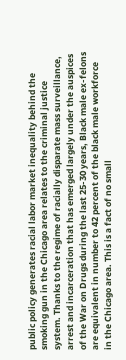public policy generates racial labor market inequality behind the smoking gun in the Chicago area relates to the criminal justice system. Thanks to the regime of racially disparate mass surveillance, arrest and incarceration that has emerged largely under the auspices of the War on Drugs during the last 25-30 years, Black male ex-felons are equivalent in number to 42 percent of the black male workforce in the Chicago area. This is a fact of no small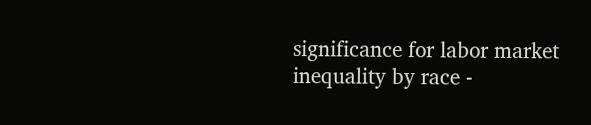significance for labor market inequality by race -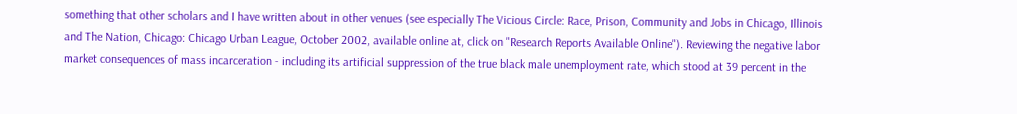something that other scholars and I have written about in other venues (see especially The Vicious Circle: Race, Prison, Community and Jobs in Chicago, Illinois and The Nation, Chicago: Chicago Urban League, October 2002, available online at, click on "Research Reports Available Online"). Reviewing the negative labor market consequences of mass incarceration - including its artificial suppression of the true black male unemployment rate, which stood at 39 percent in the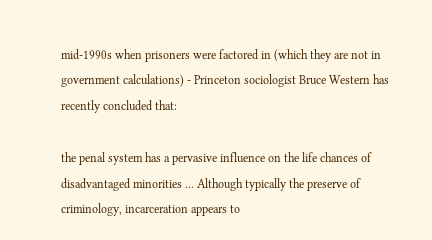mid-1990s when prisoners were factored in (which they are not in government calculations) - Princeton sociologist Bruce Western has recently concluded that:

the penal system has a pervasive influence on the life chances of disadvantaged minorities ... Although typically the preserve of criminology, incarceration appears to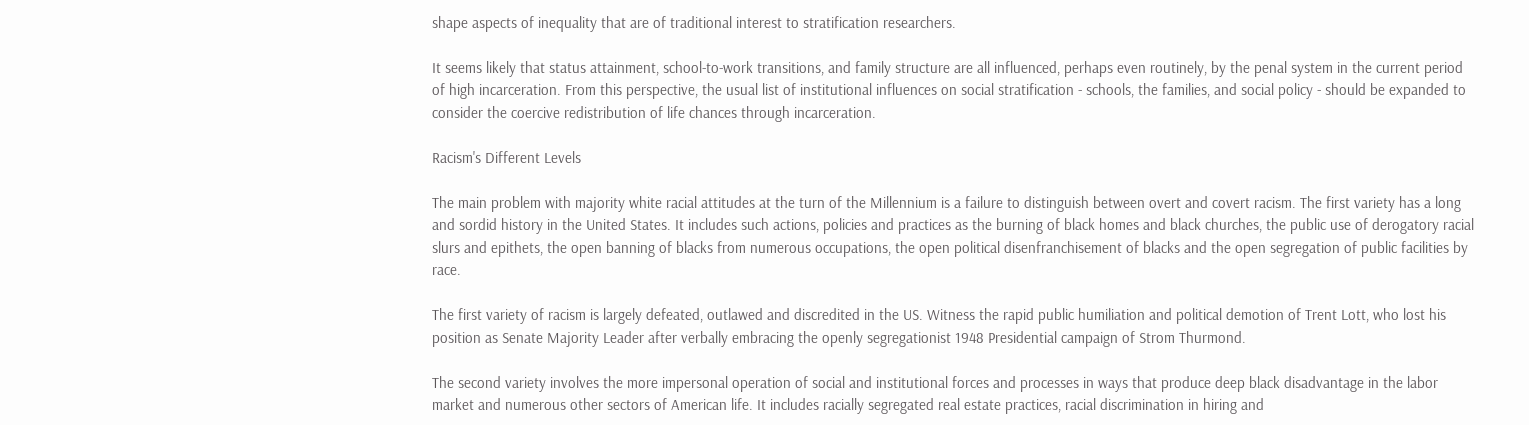shape aspects of inequality that are of traditional interest to stratification researchers.

It seems likely that status attainment, school-to-work transitions, and family structure are all influenced, perhaps even routinely, by the penal system in the current period of high incarceration. From this perspective, the usual list of institutional influences on social stratification - schools, the families, and social policy - should be expanded to consider the coercive redistribution of life chances through incarceration.

Racism's Different Levels

The main problem with majority white racial attitudes at the turn of the Millennium is a failure to distinguish between overt and covert racism. The first variety has a long and sordid history in the United States. It includes such actions, policies and practices as the burning of black homes and black churches, the public use of derogatory racial slurs and epithets, the open banning of blacks from numerous occupations, the open political disenfranchisement of blacks and the open segregation of public facilities by race.

The first variety of racism is largely defeated, outlawed and discredited in the US. Witness the rapid public humiliation and political demotion of Trent Lott, who lost his position as Senate Majority Leader after verbally embracing the openly segregationist 1948 Presidential campaign of Strom Thurmond.

The second variety involves the more impersonal operation of social and institutional forces and processes in ways that produce deep black disadvantage in the labor market and numerous other sectors of American life. It includes racially segregated real estate practices, racial discrimination in hiring and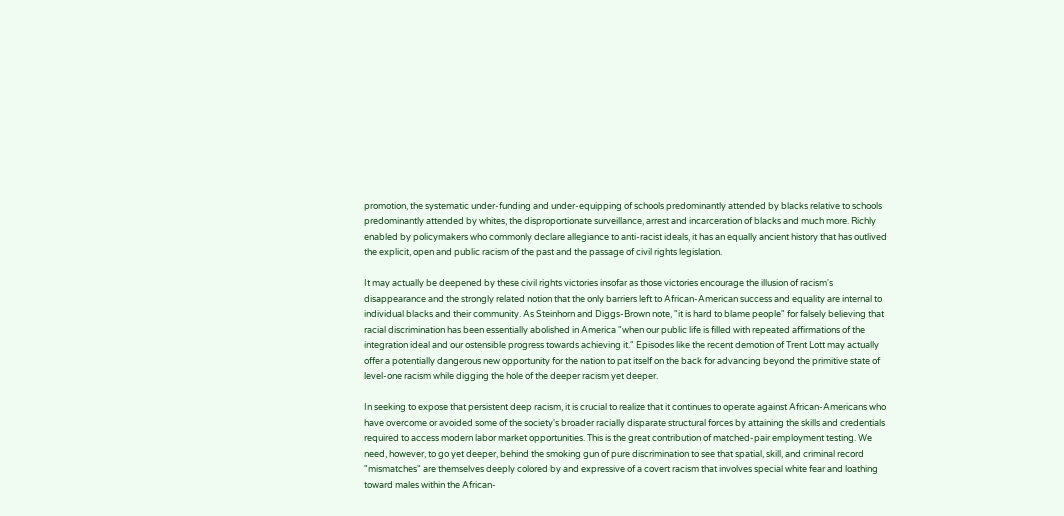promotion, the systematic under-funding and under-equipping of schools predominantly attended by blacks relative to schools predominantly attended by whites, the disproportionate surveillance, arrest and incarceration of blacks and much more. Richly enabled by policymakers who commonly declare allegiance to anti-racist ideals, it has an equally ancient history that has outlived the explicit, open and public racism of the past and the passage of civil rights legislation.

It may actually be deepened by these civil rights victories insofar as those victories encourage the illusion of racism's disappearance and the strongly related notion that the only barriers left to African-American success and equality are internal to individual blacks and their community. As Steinhorn and Diggs-Brown note, "it is hard to blame people" for falsely believing that racial discrimination has been essentially abolished in America "when our public life is filled with repeated affirmations of the integration ideal and our ostensible progress towards achieving it." Episodes like the recent demotion of Trent Lott may actually offer a potentially dangerous new opportunity for the nation to pat itself on the back for advancing beyond the primitive state of level-one racism while digging the hole of the deeper racism yet deeper.

In seeking to expose that persistent deep racism, it is crucial to realize that it continues to operate against African-Americans who have overcome or avoided some of the society's broader racially disparate structural forces by attaining the skills and credentials required to access modern labor market opportunities. This is the great contribution of matched-pair employment testing. We need, however, to go yet deeper, behind the smoking gun of pure discrimination to see that spatial, skill, and criminal record "mismatches" are themselves deeply colored by and expressive of a covert racism that involves special white fear and loathing toward males within the African-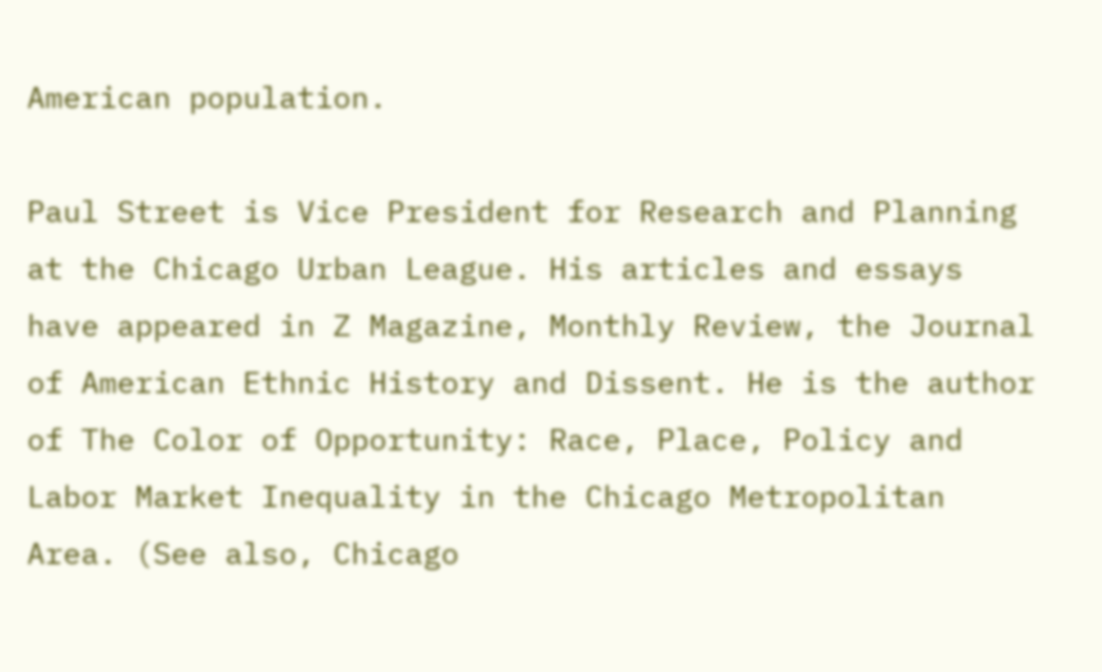American population.

Paul Street is Vice President for Research and Planning at the Chicago Urban League. His articles and essays have appeared in Z Magazine, Monthly Review, the Journal of American Ethnic History and Dissent. He is the author of The Color of Opportunity: Race, Place, Policy and Labor Market Inequality in the Chicago Metropolitan Area. (See also, Chicago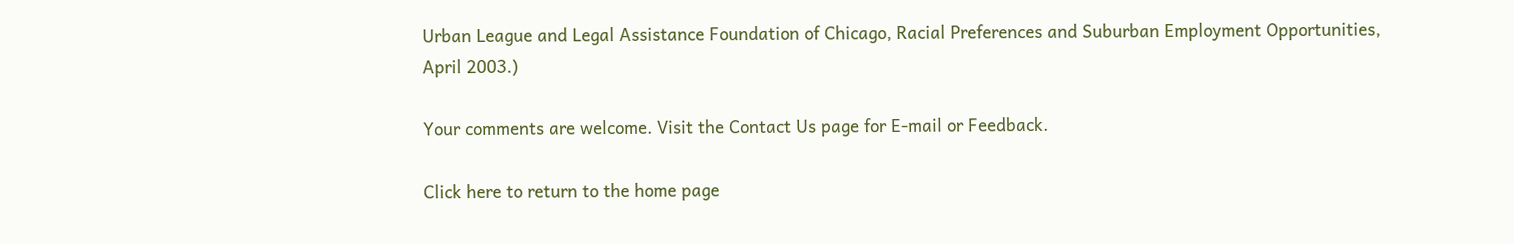Urban League and Legal Assistance Foundation of Chicago, Racial Preferences and Suburban Employment Opportunities, April 2003.)

Your comments are welcome. Visit the Contact Us page for E-mail or Feedback.

Click here to return to the home page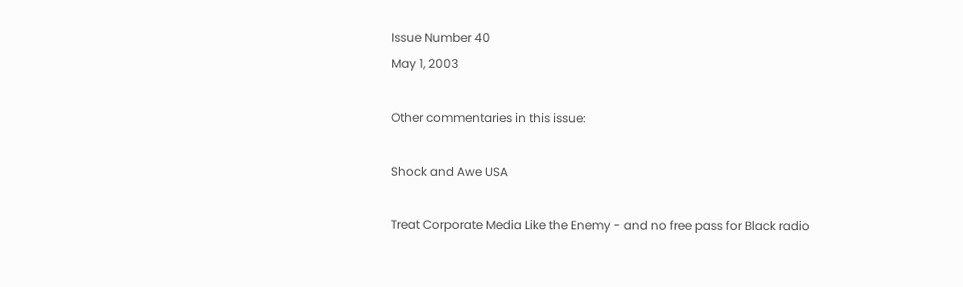Issue Number 40
May 1, 2003

Other commentaries in this issue:

Shock and Awe USA

Treat Corporate Media Like the Enemy - and no free pass for Black radio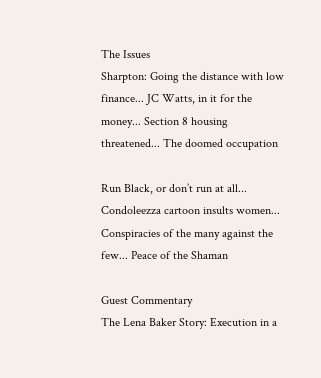The Issues
Sharpton: Going the distance with low finance... JC Watts, in it for the money... Section 8 housing threatened... The doomed occupation

Run Black, or don’t run at all... Condoleezza cartoon insults women... Conspiracies of the many against the few... Peace of the Shaman

Guest Commentary
The Lena Baker Story: Execution in a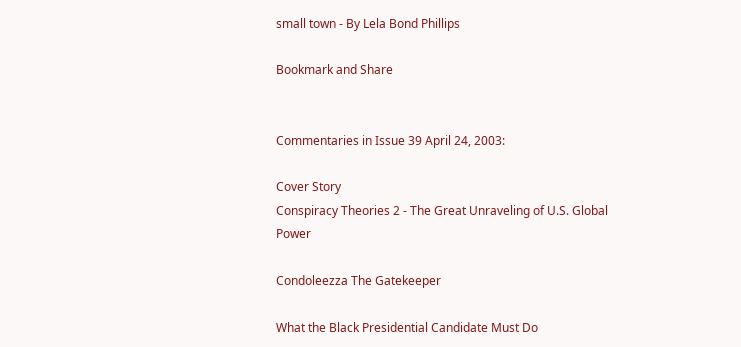small town - By Lela Bond Phillips

Bookmark and Share


Commentaries in Issue 39 April 24, 2003:

Cover Story
Conspiracy Theories 2 - The Great Unraveling of U.S. Global Power

Condoleezza The Gatekeeper

What the Black Presidential Candidate Must Do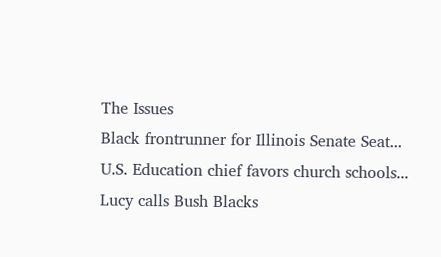The Issues
Black frontrunner for Illinois Senate Seat... U.S. Education chief favors church schools... Lucy calls Bush Blacks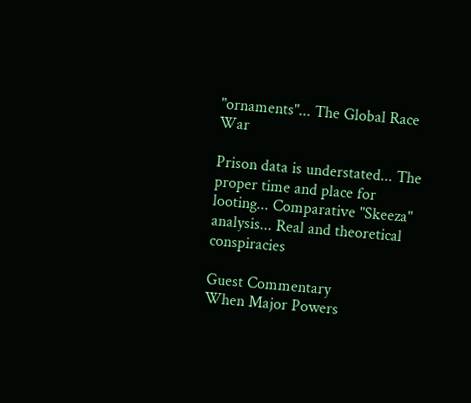"ornaments"... The Global Race War

Prison data is understated... The proper time and place for looting... Comparative "Skeeza" analysis... Real and theoretical conspiracies

Guest Commentary
When Major Powers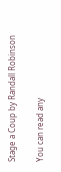Stage a Coup by Randall Robinson

You can read any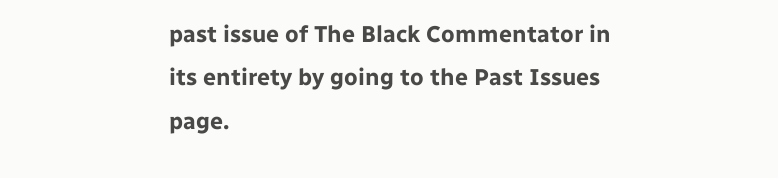past issue of The Black Commentator in its entirety by going to the Past Issues page.